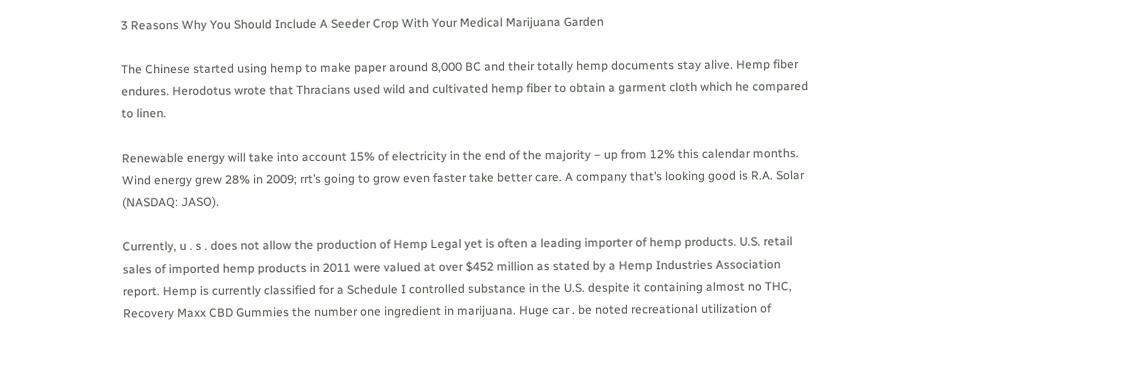3 Reasons Why You Should Include A Seeder Crop With Your Medical Marijuana Garden

The Chinese started using hemp to make paper around 8,000 BC and their totally hemp documents stay alive. Hemp fiber endures. Herodotus wrote that Thracians used wild and cultivated hemp fiber to obtain a garment cloth which he compared to linen.

Renewable energy will take into account 15% of electricity in the end of the majority – up from 12% this calendar months. Wind energy grew 28% in 2009; rrt’s going to grow even faster take better care. A company that’s looking good is R.A. Solar (NASDAQ: JASO).

Currently, u . s . does not allow the production of Hemp Legal yet is often a leading importer of hemp products. U.S. retail sales of imported hemp products in 2011 were valued at over $452 million as stated by a Hemp Industries Association report. Hemp is currently classified for a Schedule I controlled substance in the U.S. despite it containing almost no THC, Recovery Maxx CBD Gummies the number one ingredient in marijuana. Huge car . be noted recreational utilization of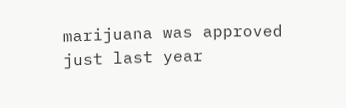marijuana was approved just last year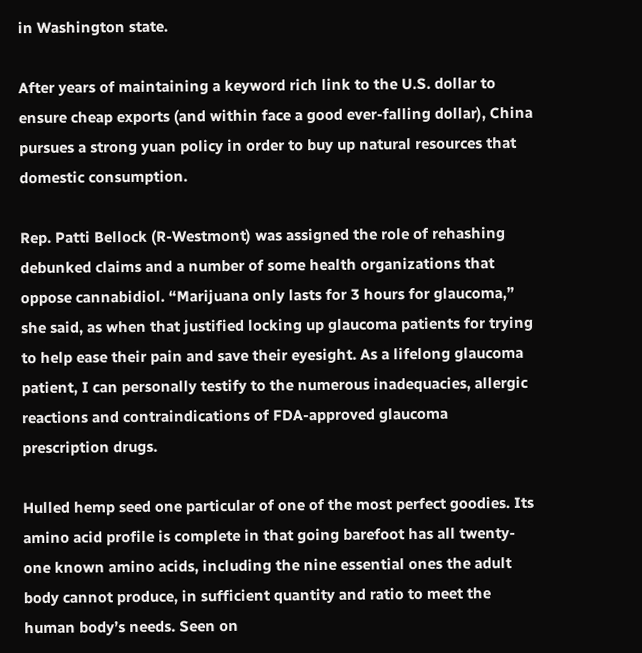in Washington state.

After years of maintaining a keyword rich link to the U.S. dollar to ensure cheap exports (and within face a good ever-falling dollar), China pursues a strong yuan policy in order to buy up natural resources that domestic consumption.

Rep. Patti Bellock (R-Westmont) was assigned the role of rehashing debunked claims and a number of some health organizations that oppose cannabidiol. “Marijuana only lasts for 3 hours for glaucoma,” she said, as when that justified locking up glaucoma patients for trying to help ease their pain and save their eyesight. As a lifelong glaucoma patient, I can personally testify to the numerous inadequacies, allergic reactions and contraindications of FDA-approved glaucoma prescription drugs.

Hulled hemp seed one particular of one of the most perfect goodies. Its amino acid profile is complete in that going barefoot has all twenty-one known amino acids, including the nine essential ones the adult body cannot produce, in sufficient quantity and ratio to meet the human body’s needs. Seen on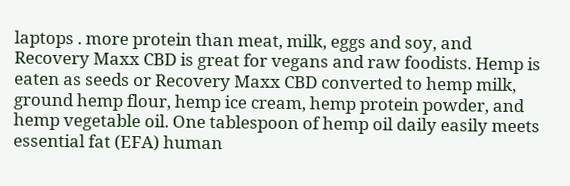laptops . more protein than meat, milk, eggs and soy, and Recovery Maxx CBD is great for vegans and raw foodists. Hemp is eaten as seeds or Recovery Maxx CBD converted to hemp milk, ground hemp flour, hemp ice cream, hemp protein powder, and hemp vegetable oil. One tablespoon of hemp oil daily easily meets essential fat (EFA) human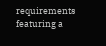requirements featuring a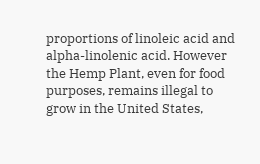proportions of linoleic acid and alpha-linolenic acid. However the Hemp Plant, even for food purposes, remains illegal to grow in the United States,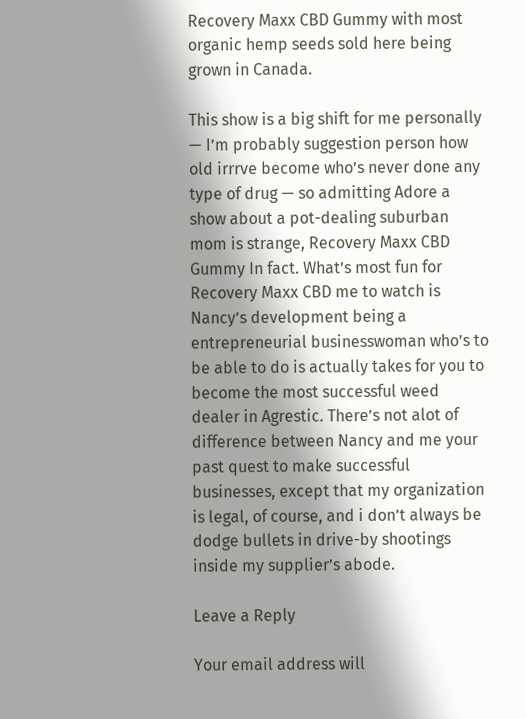Recovery Maxx CBD Gummy with most organic hemp seeds sold here being grown in Canada.

This show is a big shift for me personally — I’m probably suggestion person how old irrrve become who’s never done any type of drug — so admitting Adore a show about a pot-dealing suburban mom is strange, Recovery Maxx CBD Gummy In fact. What’s most fun for Recovery Maxx CBD me to watch is Nancy’s development being a entrepreneurial businesswoman who’s to be able to do is actually takes for you to become the most successful weed dealer in Agrestic. There’s not alot of difference between Nancy and me your past quest to make successful businesses, except that my organization is legal, of course, and i don’t always be dodge bullets in drive-by shootings inside my supplier’s abode.

Leave a Reply

Your email address will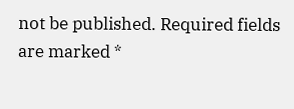not be published. Required fields are marked *